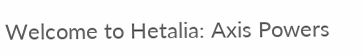Welcome to Hetalia: Axis Powers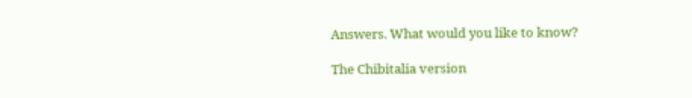Answers. What would you like to know?

The Chibitalia version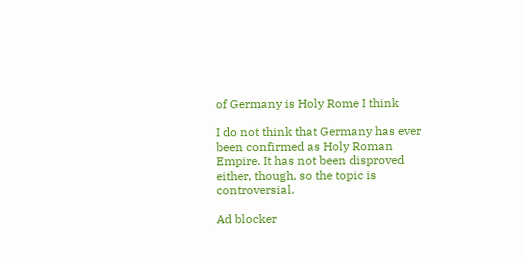of Germany is Holy Rome I think

I do not think that Germany has ever been confirmed as Holy Roman Empire. It has not been disproved either, though, so the topic is controversial.

Ad blocker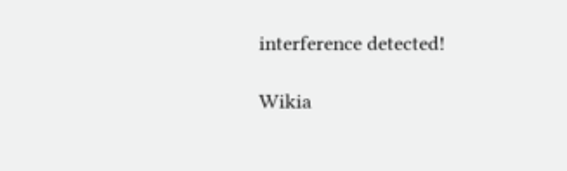interference detected!

Wikia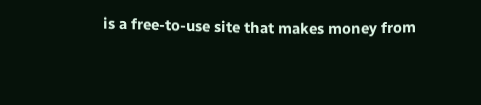is a free-to-use site that makes money from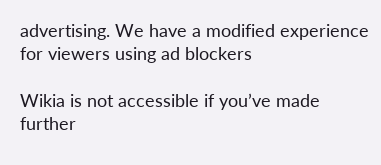advertising. We have a modified experience for viewers using ad blockers

Wikia is not accessible if you’ve made further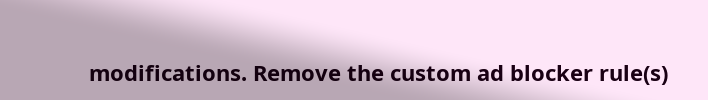modifications. Remove the custom ad blocker rule(s)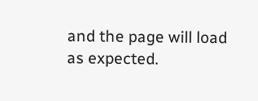and the page will load as expected.